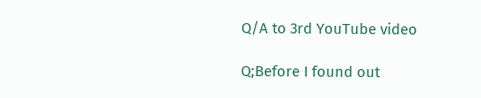Q/A to 3rd YouTube video

Q;Before I found out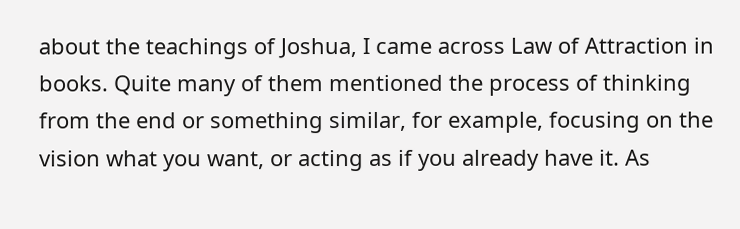about the teachings of Joshua, I came across Law of Attraction in books. Quite many of them mentioned the process of thinking from the end or something similar, for example, focusing on the vision what you want, or acting as if you already have it. As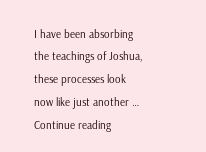I have been absorbing the teachings of Joshua, these processes look now like just another … Continue reading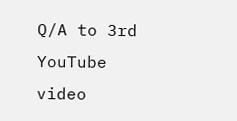Q/A to 3rd YouTube video